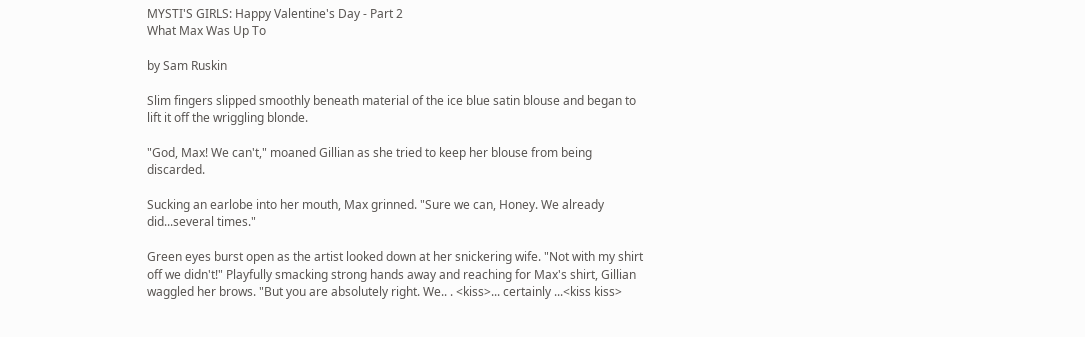MYSTI'S GIRLS: Happy Valentine's Day - Part 2
What Max Was Up To

by Sam Ruskin

Slim fingers slipped smoothly beneath material of the ice blue satin blouse and began to lift it off the wriggling blonde.

"God, Max! We can't," moaned Gillian as she tried to keep her blouse from being discarded.

Sucking an earlobe into her mouth, Max grinned. "Sure we can, Honey. We already did...several times."

Green eyes burst open as the artist looked down at her snickering wife. "Not with my shirt off we didn't!" Playfully smacking strong hands away and reaching for Max's shirt, Gillian waggled her brows. "But you are absolutely right. We.. . <kiss>... certainly ...<kiss kiss>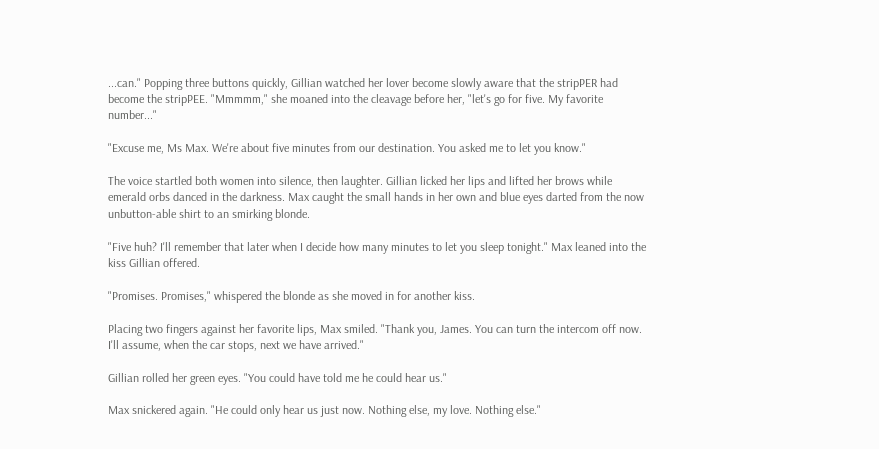...can." Popping three buttons quickly, Gillian watched her lover become slowly aware that the stripPER had become the stripPEE. "Mmmmm," she moaned into the cleavage before her, "let's go for five. My favorite number..."

"Excuse me, Ms Max. We're about five minutes from our destination. You asked me to let you know."

The voice startled both women into silence, then laughter. Gillian licked her lips and lifted her brows while emerald orbs danced in the darkness. Max caught the small hands in her own and blue eyes darted from the now unbutton-able shirt to an smirking blonde.

"Five huh? I'll remember that later when I decide how many minutes to let you sleep tonight." Max leaned into the kiss Gillian offered.

"Promises. Promises," whispered the blonde as she moved in for another kiss.

Placing two fingers against her favorite lips, Max smiled. "Thank you, James. You can turn the intercom off now. I'll assume, when the car stops, next we have arrived."

Gillian rolled her green eyes. "You could have told me he could hear us."

Max snickered again. "He could only hear us just now. Nothing else, my love. Nothing else."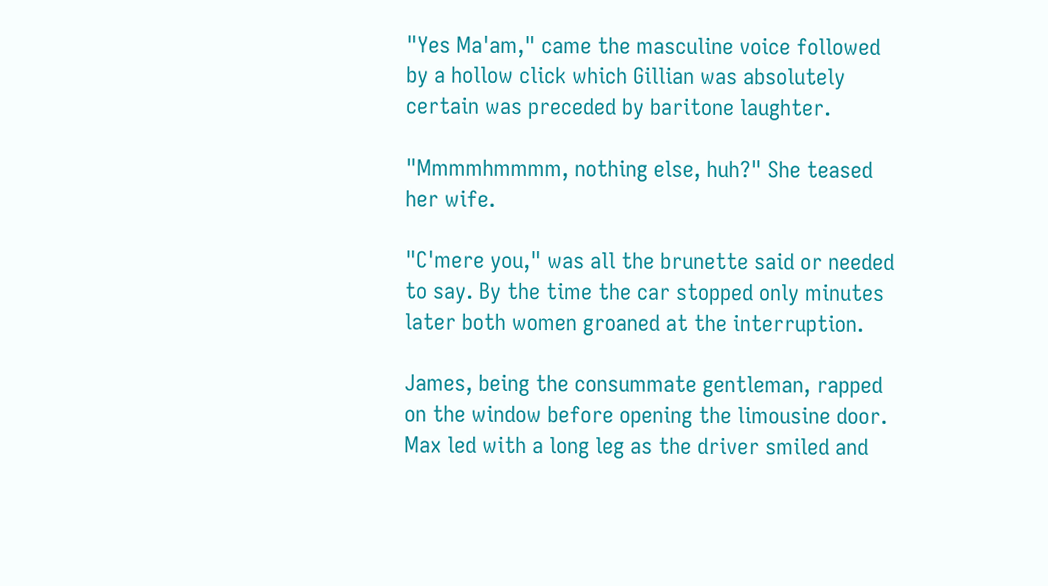"Yes Ma'am," came the masculine voice followed by a hollow click which Gillian was absolutely certain was preceded by baritone laughter.

"Mmmmhmmmm, nothing else, huh?" She teased her wife.

"C'mere you," was all the brunette said or needed to say. By the time the car stopped only minutes later both women groaned at the interruption.

James, being the consummate gentleman, rapped on the window before opening the limousine door. Max led with a long leg as the driver smiled and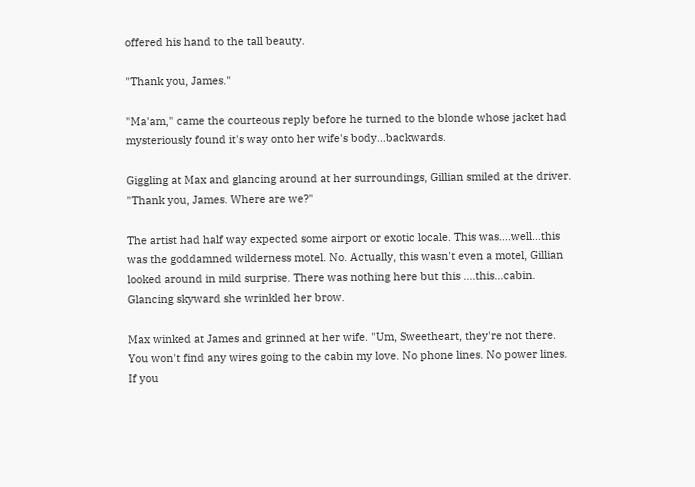offered his hand to the tall beauty.

"Thank you, James."

"Ma'am," came the courteous reply before he turned to the blonde whose jacket had mysteriously found it's way onto her wife's body...backwards.

Giggling at Max and glancing around at her surroundings, Gillian smiled at the driver. "Thank you, James. Where are we?"

The artist had half way expected some airport or exotic locale. This was....well...this was the goddamned wilderness motel. No. Actually, this wasn't even a motel, Gillian looked around in mild surprise. There was nothing here but this ....this...cabin. Glancing skyward she wrinkled her brow.

Max winked at James and grinned at her wife. "Um, Sweetheart, they're not there. You won't find any wires going to the cabin my love. No phone lines. No power lines. If you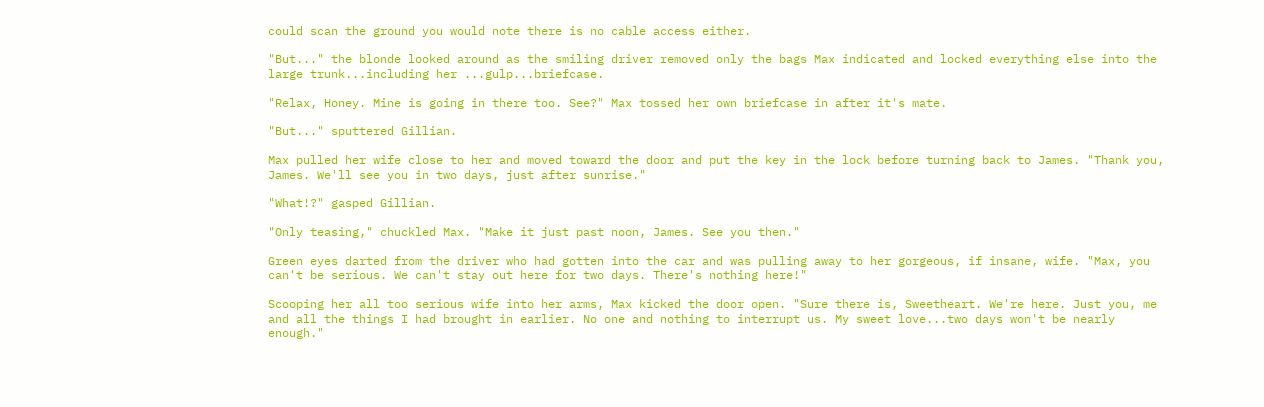could scan the ground you would note there is no cable access either.

"But..." the blonde looked around as the smiling driver removed only the bags Max indicated and locked everything else into the large trunk...including her ...gulp...briefcase.

"Relax, Honey. Mine is going in there too. See?" Max tossed her own briefcase in after it's mate.

"But..." sputtered Gillian.

Max pulled her wife close to her and moved toward the door and put the key in the lock before turning back to James. "Thank you, James. We'll see you in two days, just after sunrise."

"What!?" gasped Gillian.

"Only teasing," chuckled Max. "Make it just past noon, James. See you then."

Green eyes darted from the driver who had gotten into the car and was pulling away to her gorgeous, if insane, wife. "Max, you can't be serious. We can't stay out here for two days. There's nothing here!"

Scooping her all too serious wife into her arms, Max kicked the door open. "Sure there is, Sweetheart. We're here. Just you, me and all the things I had brought in earlier. No one and nothing to interrupt us. My sweet love...two days won't be nearly enough."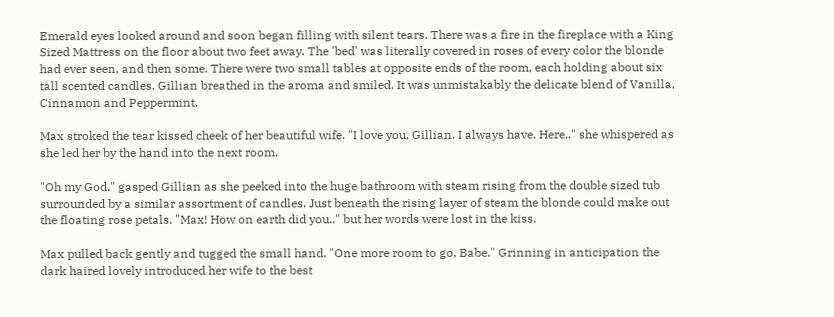Emerald eyes looked around and soon began filling with silent tears. There was a fire in the fireplace with a King Sized Mattress on the floor about two feet away. The 'bed' was literally covered in roses of every color the blonde had ever seen, and then some. There were two small tables at opposite ends of the room, each holding about six tall scented candles. Gillian breathed in the aroma and smiled. It was unmistakably the delicate blend of Vanilla, Cinnamon and Peppermint.

Max stroked the tear kissed cheek of her beautiful wife. "I love you, Gillian. I always have. Here.." she whispered as she led her by the hand into the next room.

"Oh my God," gasped Gillian as she peeked into the huge bathroom with steam rising from the double sized tub surrounded by a similar assortment of candles. Just beneath the rising layer of steam the blonde could make out the floating rose petals. "Max! How on earth did you.." but her words were lost in the kiss.

Max pulled back gently and tugged the small hand. "One more room to go, Babe." Grinning in anticipation the dark haired lovely introduced her wife to the best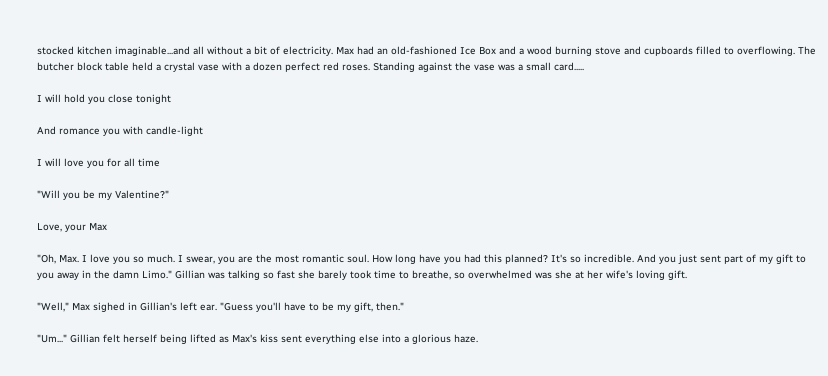stocked kitchen imaginable...and all without a bit of electricity. Max had an old-fashioned Ice Box and a wood burning stove and cupboards filled to overflowing. The butcher block table held a crystal vase with a dozen perfect red roses. Standing against the vase was a small card.....

I will hold you close tonight

And romance you with candle-light

I will love you for all time

"Will you be my Valentine?"

Love, your Max

"Oh, Max. I love you so much. I swear, you are the most romantic soul. How long have you had this planned? It's so incredible. And you just sent part of my gift to you away in the damn Limo." Gillian was talking so fast she barely took time to breathe, so overwhelmed was she at her wife's loving gift.

"Well," Max sighed in Gillian's left ear. "Guess you'll have to be my gift, then."

"Um..." Gillian felt herself being lifted as Max's kiss sent everything else into a glorious haze.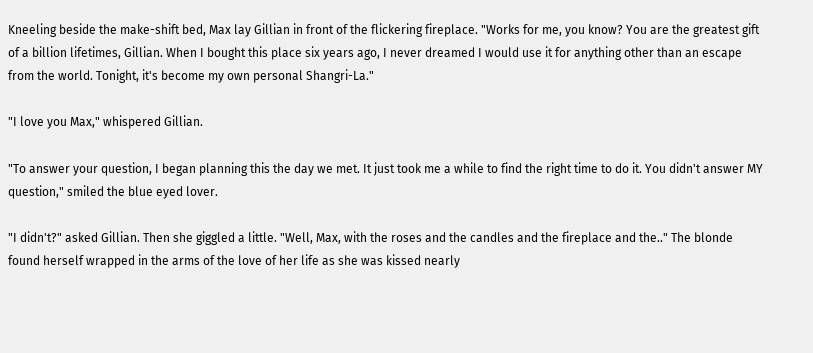Kneeling beside the make-shift bed, Max lay Gillian in front of the flickering fireplace. "Works for me, you know? You are the greatest gift of a billion lifetimes, Gillian. When I bought this place six years ago, I never dreamed I would use it for anything other than an escape from the world. Tonight, it's become my own personal Shangri-La."

"I love you Max," whispered Gillian.

"To answer your question, I began planning this the day we met. It just took me a while to find the right time to do it. You didn't answer MY question," smiled the blue eyed lover.

"I didn't?" asked Gillian. Then she giggled a little. "Well, Max, with the roses and the candles and the fireplace and the.." The blonde found herself wrapped in the arms of the love of her life as she was kissed nearly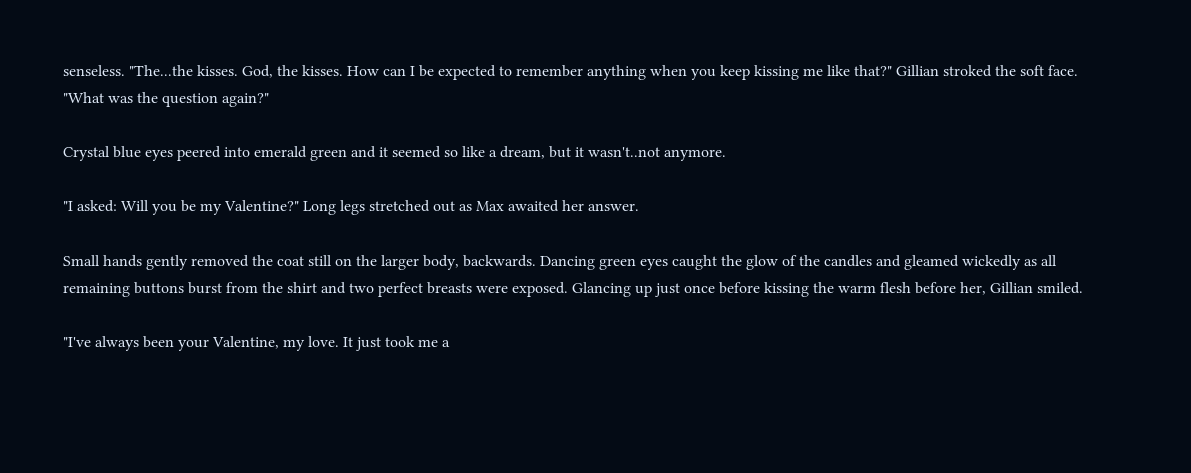senseless. "The...the kisses. God, the kisses. How can I be expected to remember anything when you keep kissing me like that?" Gillian stroked the soft face. "What was the question again?"

Crystal blue eyes peered into emerald green and it seemed so like a dream, but it wasn't..not anymore.

"I asked: Will you be my Valentine?" Long legs stretched out as Max awaited her answer.

Small hands gently removed the coat still on the larger body, backwards. Dancing green eyes caught the glow of the candles and gleamed wickedly as all remaining buttons burst from the shirt and two perfect breasts were exposed. Glancing up just once before kissing the warm flesh before her, Gillian smiled.

"I've always been your Valentine, my love. It just took me a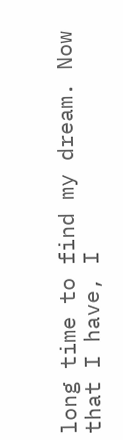long time to find my dream. Now that I have, I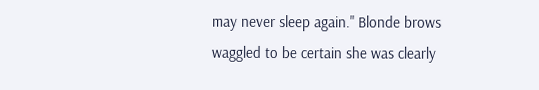may never sleep again." Blonde brows waggled to be certain she was clearly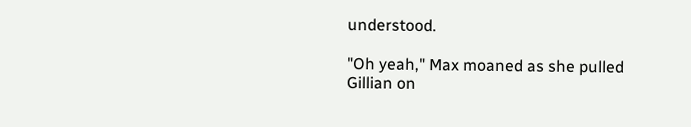understood.

"Oh yeah," Max moaned as she pulled Gillian on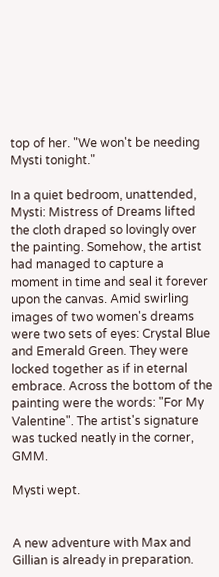top of her. "We won't be needing Mysti tonight."

In a quiet bedroom, unattended, Mysti: Mistress of Dreams lifted the cloth draped so lovingly over the painting. Somehow, the artist had managed to capture a moment in time and seal it forever upon the canvas. Amid swirling images of two women's dreams were two sets of eyes: Crystal Blue and Emerald Green. They were locked together as if in eternal embrace. Across the bottom of the painting were the words: "For My Valentine". The artist's signature was tucked neatly in the corner, GMM.

Mysti wept.


A new adventure with Max and Gillian is already in preparation.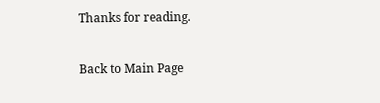Thanks for reading.

Back to Main Page